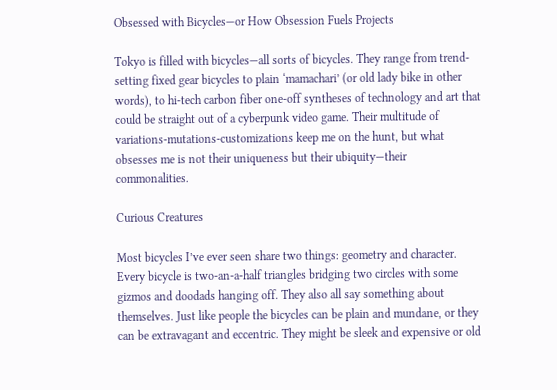Obsessed with Bicycles—or How Obsession Fuels Projects

Tokyo is filled with bicycles—all sorts of bicycles. They range from trend-setting fixed gear bicycles to plain ‘mamachari’ (or old lady bike in other words), to hi-tech carbon fiber one-off syntheses of technology and art that could be straight out of a cyberpunk video game. Their multitude of variations-mutations-customizations keep me on the hunt, but what obsesses me is not their uniqueness but their ubiquity—their commonalities.

Curious Creatures

Most bicycles I’ve ever seen share two things: geometry and character. Every bicycle is two-an-a-half triangles bridging two circles with some gizmos and doodads hanging off. They also all say something about themselves. Just like people the bicycles can be plain and mundane, or they can be extravagant and eccentric. They might be sleek and expensive or old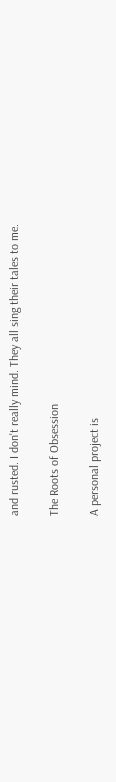and rusted. I don't really mind. They all sing their tales to me.

The Roots of Obsession

A personal project is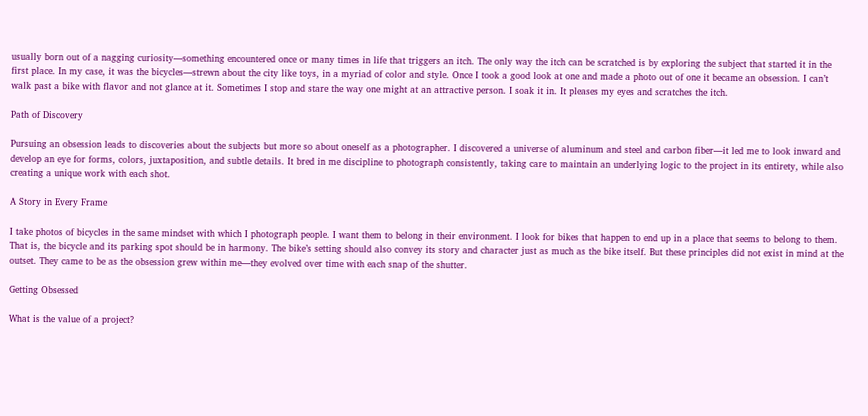usually born out of a nagging curiosity—something encountered once or many times in life that triggers an itch. The only way the itch can be scratched is by exploring the subject that started it in the first place. In my case, it was the bicycles—strewn about the city like toys, in a myriad of color and style. Once I took a good look at one and made a photo out of one it became an obsession. I can’t walk past a bike with flavor and not glance at it. Sometimes I stop and stare the way one might at an attractive person. I soak it in. It pleases my eyes and scratches the itch.

Path of Discovery

Pursuing an obsession leads to discoveries about the subjects but more so about oneself as a photographer. I discovered a universe of aluminum and steel and carbon fiber—it led me to look inward and develop an eye for forms, colors, juxtaposition, and subtle details. It bred in me discipline to photograph consistently, taking care to maintain an underlying logic to the project in its entirety, while also creating a unique work with each shot.

A Story in Every Frame

I take photos of bicycles in the same mindset with which I photograph people. I want them to belong in their environment. I look for bikes that happen to end up in a place that seems to belong to them. That is, the bicycle and its parking spot should be in harmony. The bike’s setting should also convey its story and character just as much as the bike itself. But these principles did not exist in mind at the outset. They came to be as the obsession grew within me—they evolved over time with each snap of the shutter.

Getting Obsessed

What is the value of a project?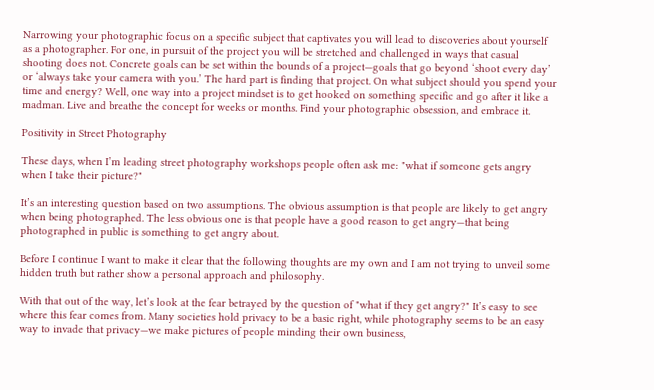Narrowing your photographic focus on a specific subject that captivates you will lead to discoveries about yourself as a photographer. For one, in pursuit of the project you will be stretched and challenged in ways that casual shooting does not. Concrete goals can be set within the bounds of a project—goals that go beyond ‘shoot every day’ or ‘always take your camera with you.’ The hard part is finding that project. On what subject should you spend your time and energy? Well, one way into a project mindset is to get hooked on something specific and go after it like a madman. Live and breathe the concept for weeks or months. Find your photographic obsession, and embrace it.

Positivity in Street Photography

These days, when I’m leading street photography workshops people often ask me: "what if someone gets angry when I take their picture?"

It’s an interesting question based on two assumptions. The obvious assumption is that people are likely to get angry when being photographed. The less obvious one is that people have a good reason to get angry—that being photographed in public is something to get angry about.

Before I continue I want to make it clear that the following thoughts are my own and I am not trying to unveil some hidden truth but rather show a personal approach and philosophy.

With that out of the way, let’s look at the fear betrayed by the question of "what if they get angry?" It’s easy to see where this fear comes from. Many societies hold privacy to be a basic right, while photography seems to be an easy way to invade that privacy—we make pictures of people minding their own business,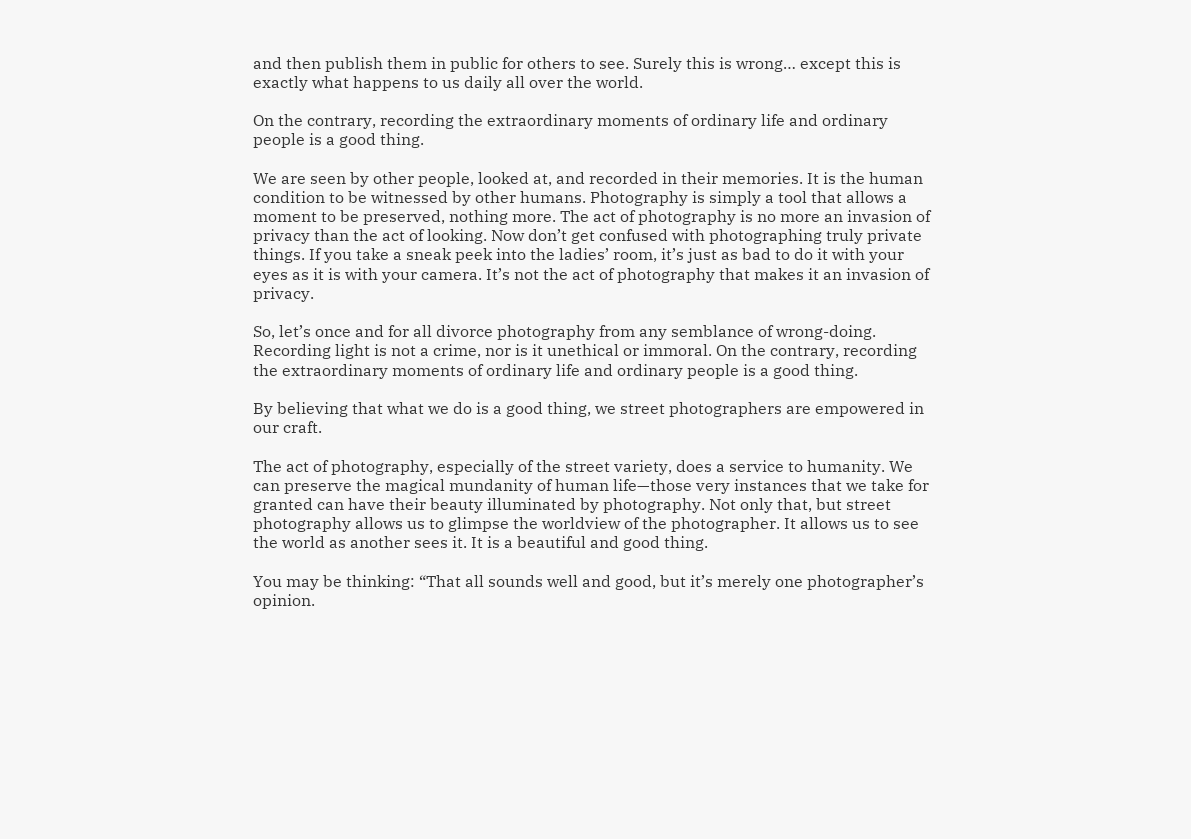and then publish them in public for others to see. Surely this is wrong… except this is exactly what happens to us daily all over the world.

On the contrary, recording the extraordinary moments of ordinary life and ordinary people is a good thing.

We are seen by other people, looked at, and recorded in their memories. It is the human condition to be witnessed by other humans. Photography is simply a tool that allows a moment to be preserved, nothing more. The act of photography is no more an invasion of privacy than the act of looking. Now don’t get confused with photographing truly private things. If you take a sneak peek into the ladies’ room, it’s just as bad to do it with your eyes as it is with your camera. It’s not the act of photography that makes it an invasion of privacy.

So, let’s once and for all divorce photography from any semblance of wrong-doing. Recording light is not a crime, nor is it unethical or immoral. On the contrary, recording the extraordinary moments of ordinary life and ordinary people is a good thing.

By believing that what we do is a good thing, we street photographers are empowered in our craft.

The act of photography, especially of the street variety, does a service to humanity. We can preserve the magical mundanity of human life—those very instances that we take for granted can have their beauty illuminated by photography. Not only that, but street photography allows us to glimpse the worldview of the photographer. It allows us to see the world as another sees it. It is a beautiful and good thing.

You may be thinking: “That all sounds well and good, but it’s merely one photographer’s opinion.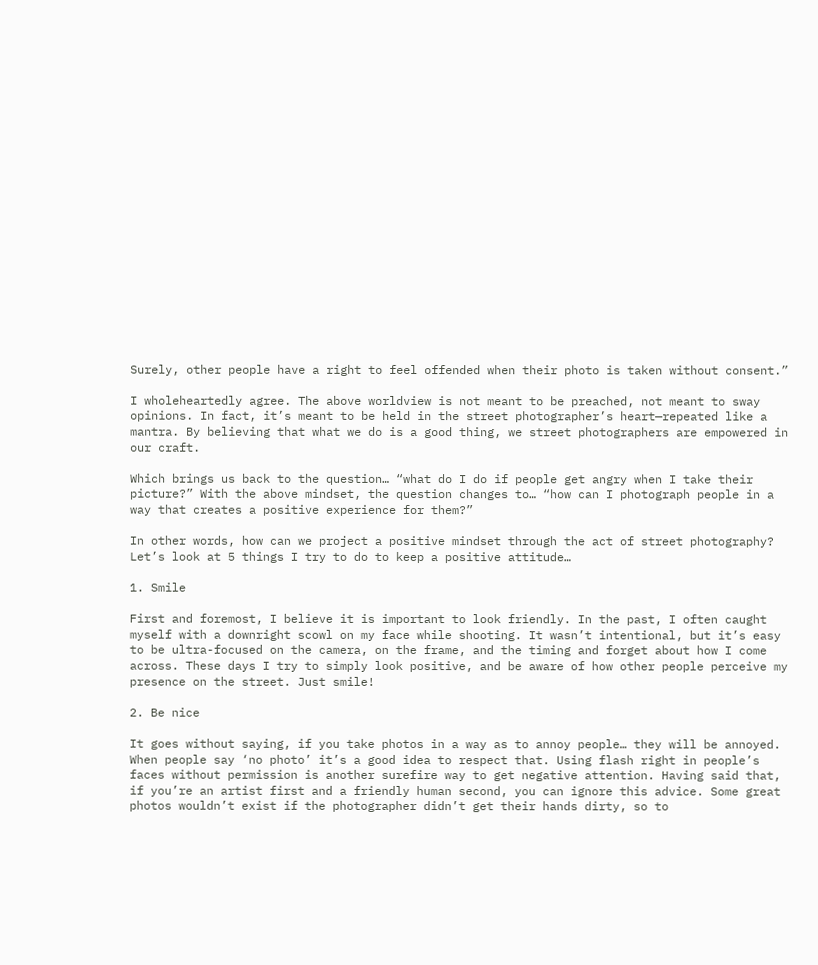Surely, other people have a right to feel offended when their photo is taken without consent.”

I wholeheartedly agree. The above worldview is not meant to be preached, not meant to sway opinions. In fact, it’s meant to be held in the street photographer’s heart—repeated like a mantra. By believing that what we do is a good thing, we street photographers are empowered in our craft.

Which brings us back to the question… “what do I do if people get angry when I take their picture?” With the above mindset, the question changes to… “how can I photograph people in a way that creates a positive experience for them?”

In other words, how can we project a positive mindset through the act of street photography? Let’s look at 5 things I try to do to keep a positive attitude…

1. Smile

First and foremost, I believe it is important to look friendly. In the past, I often caught myself with a downright scowl on my face while shooting. It wasn’t intentional, but it’s easy to be ultra-focused on the camera, on the frame, and the timing and forget about how I come across. These days I try to simply look positive, and be aware of how other people perceive my presence on the street. Just smile!

2. Be nice

It goes without saying, if you take photos in a way as to annoy people… they will be annoyed. When people say ‘no photo’ it’s a good idea to respect that. Using flash right in people’s faces without permission is another surefire way to get negative attention. Having said that, if you’re an artist first and a friendly human second, you can ignore this advice. Some great photos wouldn’t exist if the photographer didn’t get their hands dirty, so to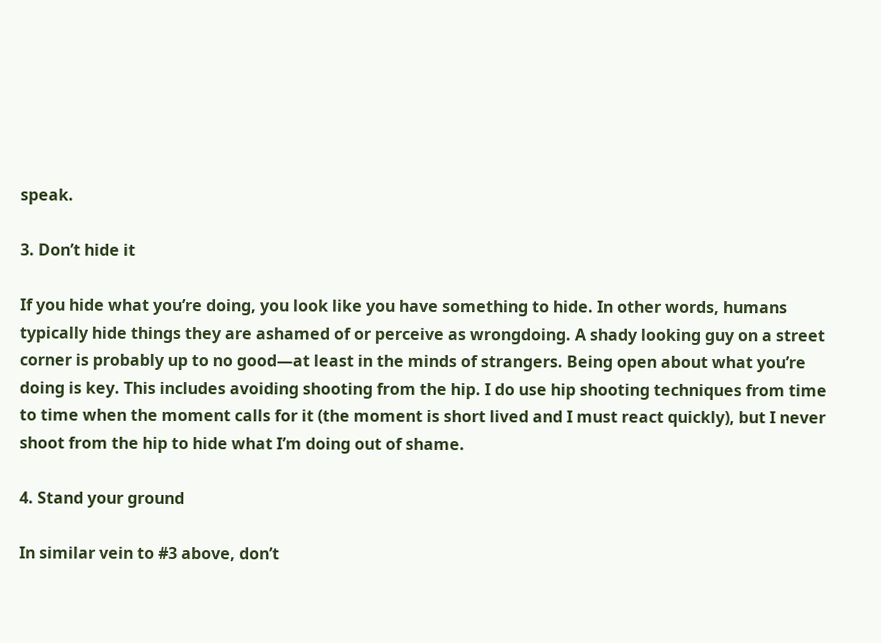speak.

3. Don’t hide it

If you hide what you’re doing, you look like you have something to hide. In other words, humans typically hide things they are ashamed of or perceive as wrongdoing. A shady looking guy on a street corner is probably up to no good—at least in the minds of strangers. Being open about what you’re doing is key. This includes avoiding shooting from the hip. I do use hip shooting techniques from time to time when the moment calls for it (the moment is short lived and I must react quickly), but I never shoot from the hip to hide what I’m doing out of shame.

4. Stand your ground

In similar vein to #3 above, don’t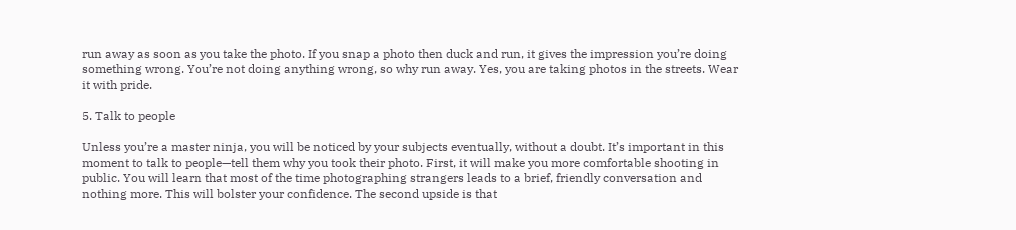run away as soon as you take the photo. If you snap a photo then duck and run, it gives the impression you’re doing something wrong. You’re not doing anything wrong, so why run away. Yes, you are taking photos in the streets. Wear it with pride.

5. Talk to people

Unless you’re a master ninja, you will be noticed by your subjects eventually, without a doubt. It’s important in this moment to talk to people—tell them why you took their photo. First, it will make you more comfortable shooting in public. You will learn that most of the time photographing strangers leads to a brief, friendly conversation and nothing more. This will bolster your confidence. The second upside is that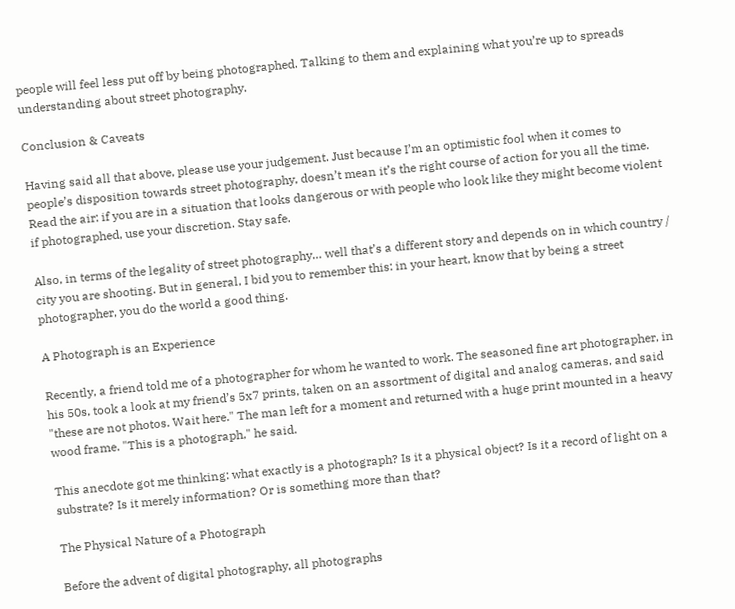people will feel less put off by being photographed. Talking to them and explaining what you’re up to spreads understanding about street photography.

Conclusion & Caveats

Having said all that above, please use your judgement. Just because I’m an optimistic fool when it comes to people’s disposition towards street photography, doesn’t mean it’s the right course of action for you all the time. Read the air: if you are in a situation that looks dangerous or with people who look like they might become violent if photographed, use your discretion. Stay safe.

Also, in terms of the legality of street photography… well that’s a different story and depends on in which country / city you are shooting. But in general, I bid you to remember this: in your heart, know that by being a street photographer, you do the world a good thing.

A Photograph is an Experience

Recently, a friend told me of a photographer for whom he wanted to work. The seasoned fine art photographer, in his 50s, took a look at my friend’s 5x7 prints, taken on an assortment of digital and analog cameras, and said "these are not photos. Wait here." The man left for a moment and returned with a huge print mounted in a heavy wood frame. "This is a photograph," he said.

This anecdote got me thinking: what exactly is a photograph? Is it a physical object? Is it a record of light on a substrate? Is it merely information? Or is something more than that?

The Physical Nature of a Photograph

Before the advent of digital photography, all photographs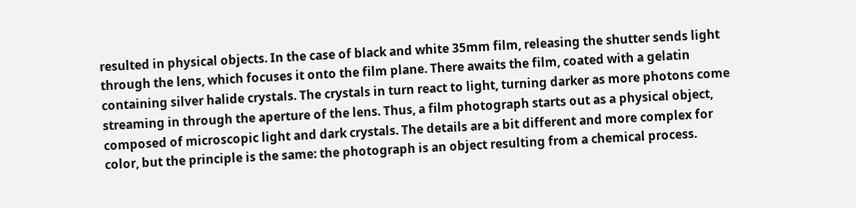resulted in physical objects. In the case of black and white 35mm film, releasing the shutter sends light through the lens, which focuses it onto the film plane. There awaits the film, coated with a gelatin containing silver halide crystals. The crystals in turn react to light, turning darker as more photons come streaming in through the aperture of the lens. Thus, a film photograph starts out as a physical object, composed of microscopic light and dark crystals. The details are a bit different and more complex for color, but the principle is the same: the photograph is an object resulting from a chemical process.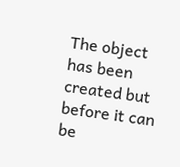The object has been created but before it can be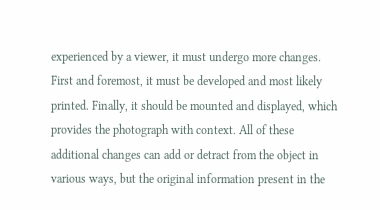experienced by a viewer, it must undergo more changes. First and foremost, it must be developed and most likely printed. Finally, it should be mounted and displayed, which provides the photograph with context. All of these additional changes can add or detract from the object in various ways, but the original information present in the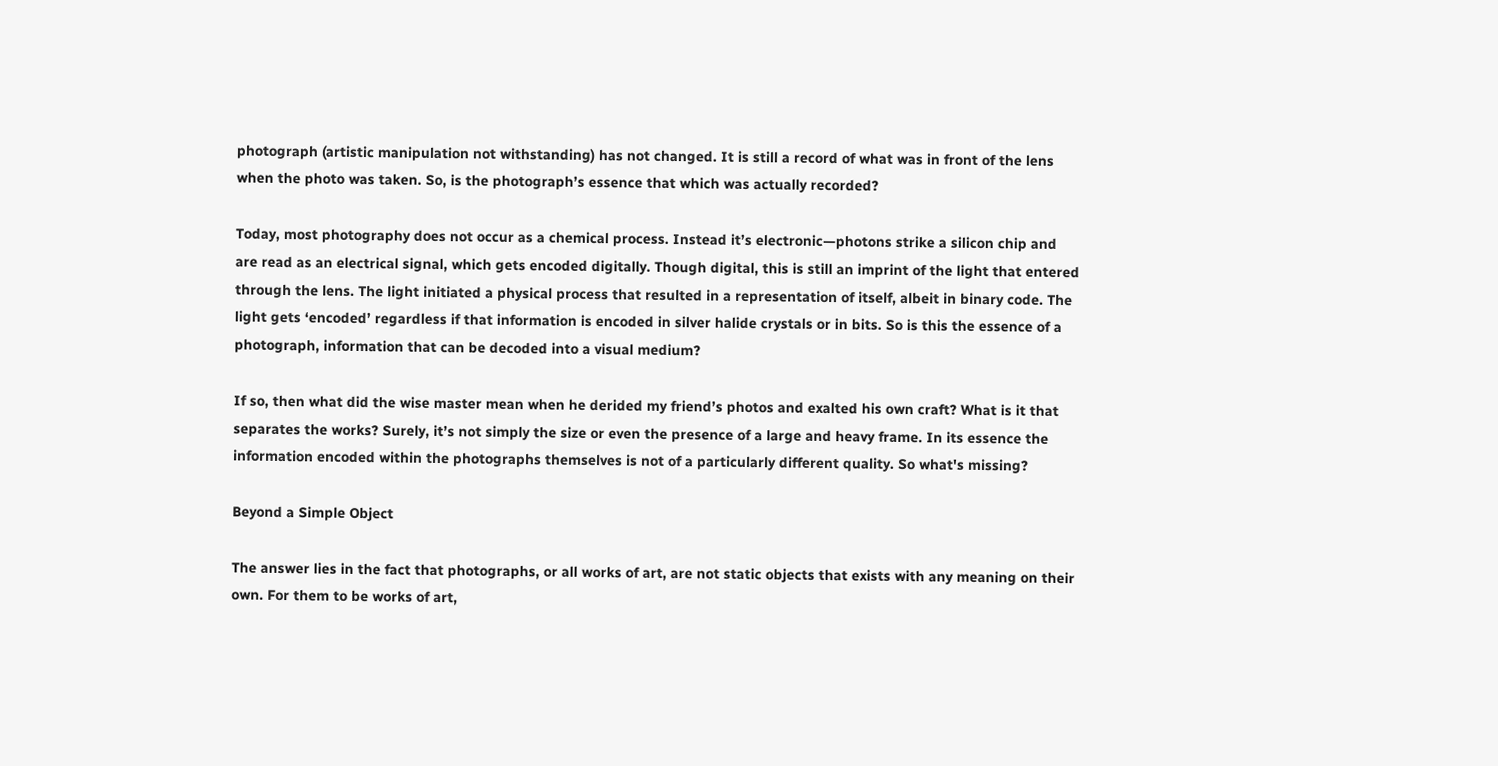photograph (artistic manipulation not withstanding) has not changed. It is still a record of what was in front of the lens when the photo was taken. So, is the photograph’s essence that which was actually recorded?

Today, most photography does not occur as a chemical process. Instead it’s electronic—photons strike a silicon chip and are read as an electrical signal, which gets encoded digitally. Though digital, this is still an imprint of the light that entered through the lens. The light initiated a physical process that resulted in a representation of itself, albeit in binary code. The light gets ‘encoded’ regardless if that information is encoded in silver halide crystals or in bits. So is this the essence of a photograph, information that can be decoded into a visual medium?

If so, then what did the wise master mean when he derided my friend’s photos and exalted his own craft? What is it that separates the works? Surely, it’s not simply the size or even the presence of a large and heavy frame. In its essence the information encoded within the photographs themselves is not of a particularly different quality. So what's missing?

Beyond a Simple Object

The answer lies in the fact that photographs, or all works of art, are not static objects that exists with any meaning on their own. For them to be works of art,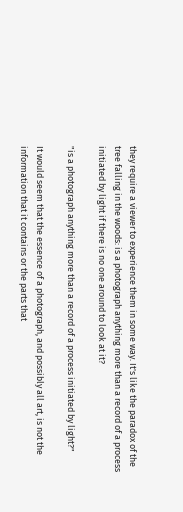they require a viewer to experience them in some way. It's like the paradox of the tree falling in the woods: is a photograph anything more than a record of a process initiated by light if there is no one around to look at it?

"is a photograph anything more than a record of a process initiated by light?"

It would seem that the essence of a photograph, and possibly all art, is not the information that it contains or the parts that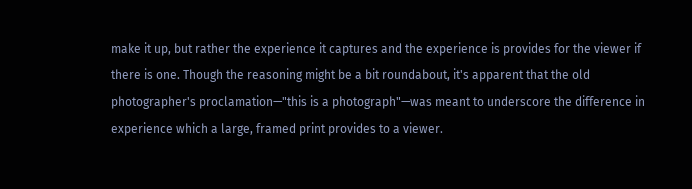make it up, but rather the experience it captures and the experience is provides for the viewer if there is one. Though the reasoning might be a bit roundabout, it's apparent that the old photographer's proclamation—"this is a photograph"—was meant to underscore the difference in experience which a large, framed print provides to a viewer.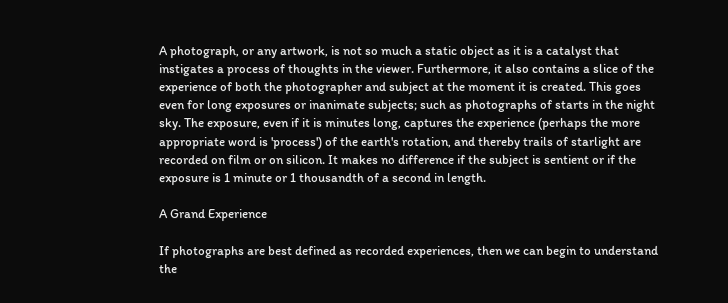A photograph, or any artwork, is not so much a static object as it is a catalyst that instigates a process of thoughts in the viewer. Furthermore, it also contains a slice of the experience of both the photographer and subject at the moment it is created. This goes even for long exposures or inanimate subjects; such as photographs of starts in the night sky. The exposure, even if it is minutes long, captures the experience (perhaps the more appropriate word is 'process') of the earth's rotation, and thereby trails of starlight are recorded on film or on silicon. It makes no difference if the subject is sentient or if the exposure is 1 minute or 1 thousandth of a second in length.

A Grand Experience

If photographs are best defined as recorded experiences, then we can begin to understand the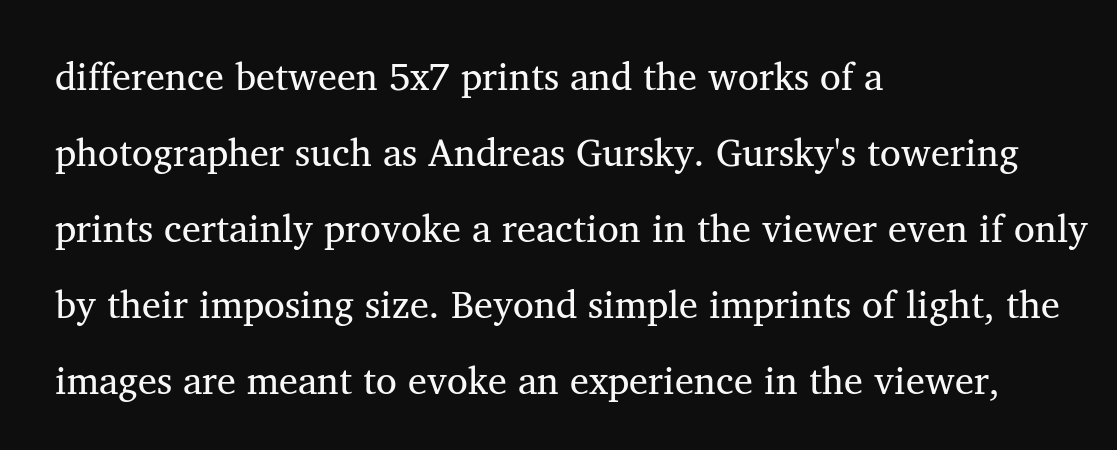difference between 5x7 prints and the works of a photographer such as Andreas Gursky. Gursky's towering prints certainly provoke a reaction in the viewer even if only by their imposing size. Beyond simple imprints of light, the images are meant to evoke an experience in the viewer,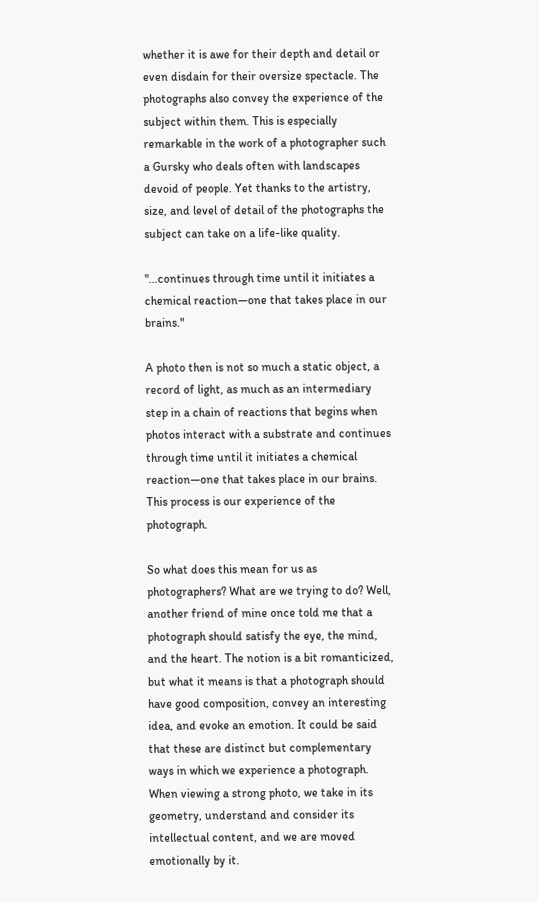whether it is awe for their depth and detail or even disdain for their oversize spectacle. The photographs also convey the experience of the subject within them. This is especially remarkable in the work of a photographer such a Gursky who deals often with landscapes devoid of people. Yet thanks to the artistry, size, and level of detail of the photographs the subject can take on a life-like quality.

"...continues through time until it initiates a chemical reaction—one that takes place in our brains."

A photo then is not so much a static object, a record of light, as much as an intermediary step in a chain of reactions that begins when photos interact with a substrate and continues through time until it initiates a chemical reaction—one that takes place in our brains. This process is our experience of the photograph.

So what does this mean for us as photographers? What are we trying to do? Well, another friend of mine once told me that a photograph should satisfy the eye, the mind, and the heart. The notion is a bit romanticized, but what it means is that a photograph should have good composition, convey an interesting idea, and evoke an emotion. It could be said that these are distinct but complementary ways in which we experience a photograph. When viewing a strong photo, we take in its geometry, understand and consider its intellectual content, and we are moved emotionally by it.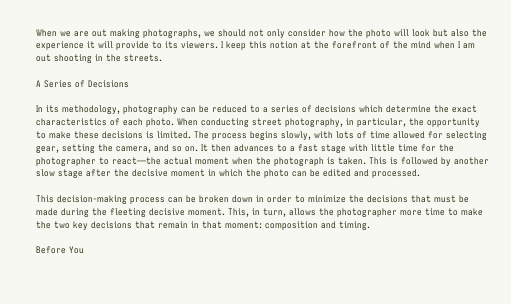When we are out making photographs, we should not only consider how the photo will look but also the experience it will provide to its viewers. I keep this notion at the forefront of the mind when I am out shooting in the streets.

A Series of Decisions

In its methodology, photography can be reduced to a series of decisions which determine the exact characteristics of each photo. When conducting street photography, in particular, the opportunity to make these decisions is limited. The process begins slowly, with lots of time allowed for selecting gear, setting the camera, and so on. It then advances to a fast stage with little time for the photographer to react—the actual moment when the photograph is taken. This is followed by another slow stage after the decisive moment in which the photo can be edited and processed.

This decision-making process can be broken down in order to minimize the decisions that must be made during the fleeting decisive moment. This, in turn, allows the photographer more time to make the two key decisions that remain in that moment: composition and timing.

Before You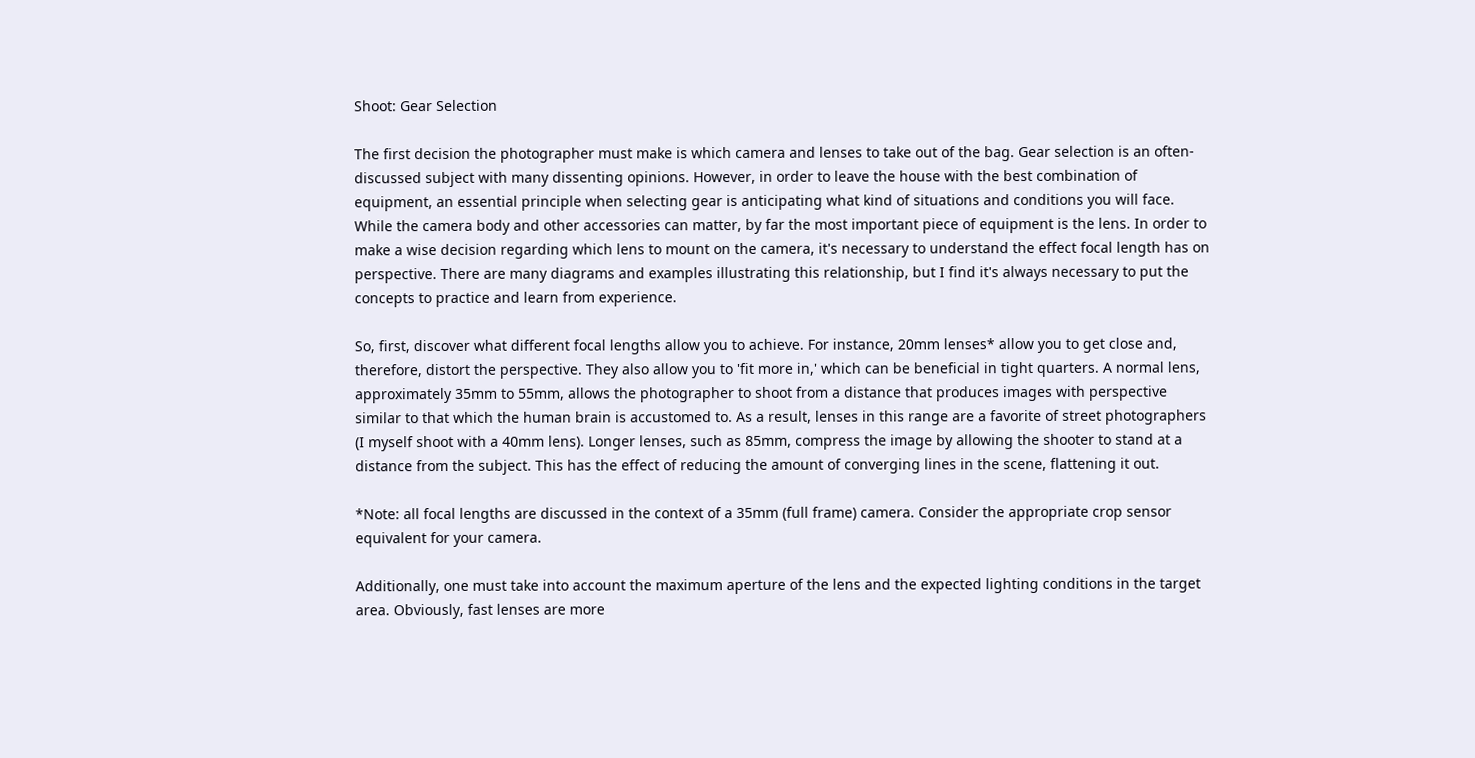Shoot: Gear Selection

The first decision the photographer must make is which camera and lenses to take out of the bag. Gear selection is an often-discussed subject with many dissenting opinions. However, in order to leave the house with the best combination of equipment, an essential principle when selecting gear is anticipating what kind of situations and conditions you will face. While the camera body and other accessories can matter, by far the most important piece of equipment is the lens. In order to make a wise decision regarding which lens to mount on the camera, it's necessary to understand the effect focal length has on perspective. There are many diagrams and examples illustrating this relationship, but I find it's always necessary to put the concepts to practice and learn from experience.

So, first, discover what different focal lengths allow you to achieve. For instance, 20mm lenses* allow you to get close and, therefore, distort the perspective. They also allow you to 'fit more in,' which can be beneficial in tight quarters. A normal lens, approximately 35mm to 55mm, allows the photographer to shoot from a distance that produces images with perspective similar to that which the human brain is accustomed to. As a result, lenses in this range are a favorite of street photographers (I myself shoot with a 40mm lens). Longer lenses, such as 85mm, compress the image by allowing the shooter to stand at a distance from the subject. This has the effect of reducing the amount of converging lines in the scene, flattening it out.

*Note: all focal lengths are discussed in the context of a 35mm (full frame) camera. Consider the appropriate crop sensor equivalent for your camera.

Additionally, one must take into account the maximum aperture of the lens and the expected lighting conditions in the target area. Obviously, fast lenses are more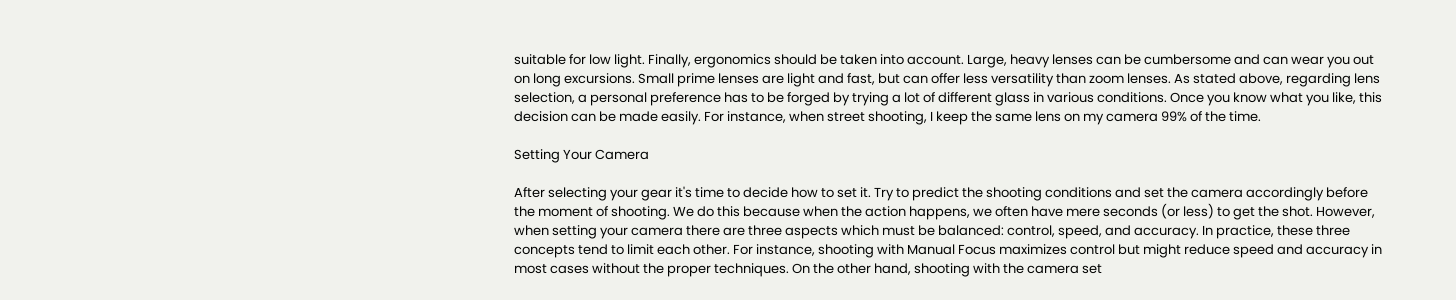suitable for low light. Finally, ergonomics should be taken into account. Large, heavy lenses can be cumbersome and can wear you out on long excursions. Small prime lenses are light and fast, but can offer less versatility than zoom lenses. As stated above, regarding lens selection, a personal preference has to be forged by trying a lot of different glass in various conditions. Once you know what you like, this decision can be made easily. For instance, when street shooting, I keep the same lens on my camera 99% of the time.

Setting Your Camera

After selecting your gear it's time to decide how to set it. Try to predict the shooting conditions and set the camera accordingly before the moment of shooting. We do this because when the action happens, we often have mere seconds (or less) to get the shot. However, when setting your camera there are three aspects which must be balanced: control, speed, and accuracy. In practice, these three concepts tend to limit each other. For instance, shooting with Manual Focus maximizes control but might reduce speed and accuracy in most cases without the proper techniques. On the other hand, shooting with the camera set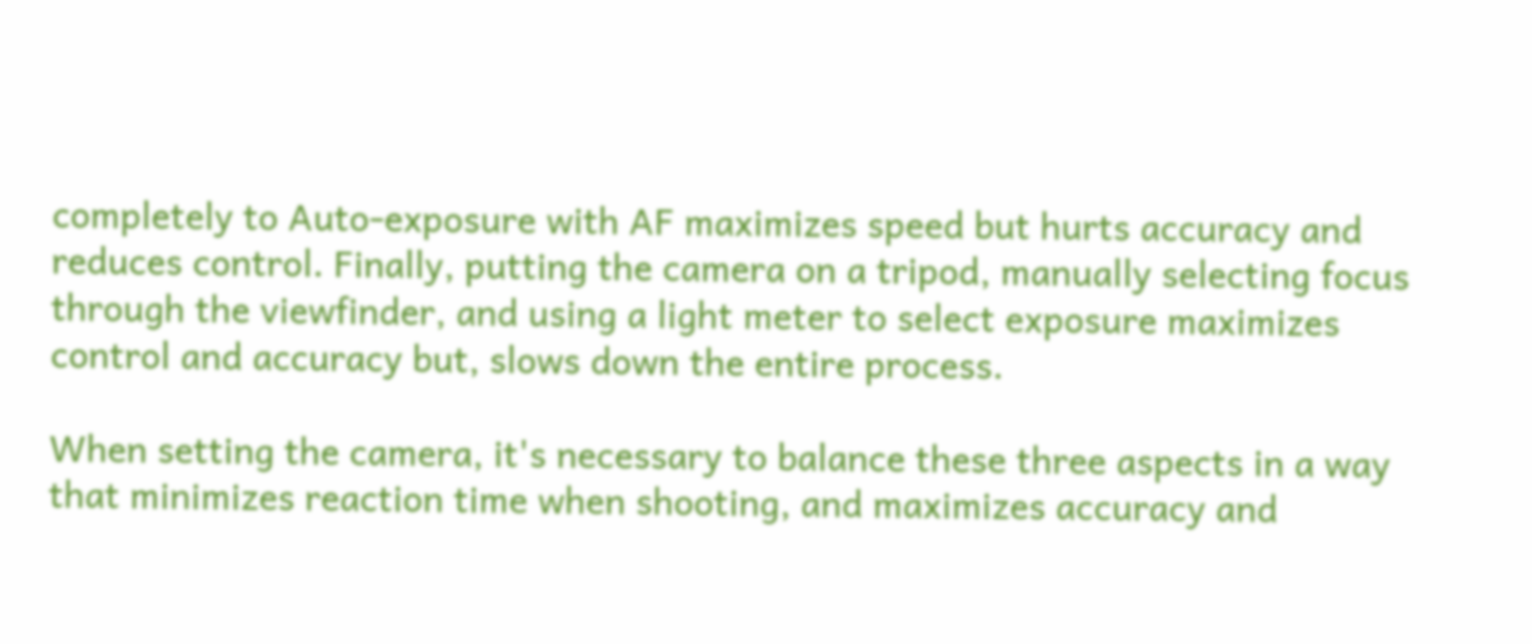completely to Auto-exposure with AF maximizes speed but hurts accuracy and reduces control. Finally, putting the camera on a tripod, manually selecting focus through the viewfinder, and using a light meter to select exposure maximizes control and accuracy but, slows down the entire process.

When setting the camera, it's necessary to balance these three aspects in a way that minimizes reaction time when shooting, and maximizes accuracy and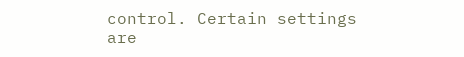control. Certain settings are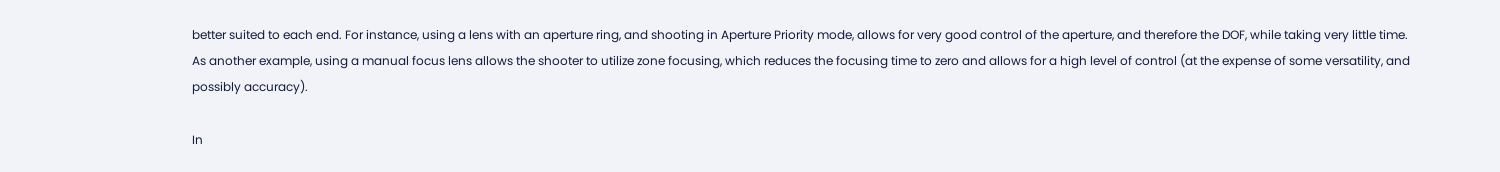better suited to each end. For instance, using a lens with an aperture ring, and shooting in Aperture Priority mode, allows for very good control of the aperture, and therefore the DOF, while taking very little time. As another example, using a manual focus lens allows the shooter to utilize zone focusing, which reduces the focusing time to zero and allows for a high level of control (at the expense of some versatility, and possibly accuracy).

In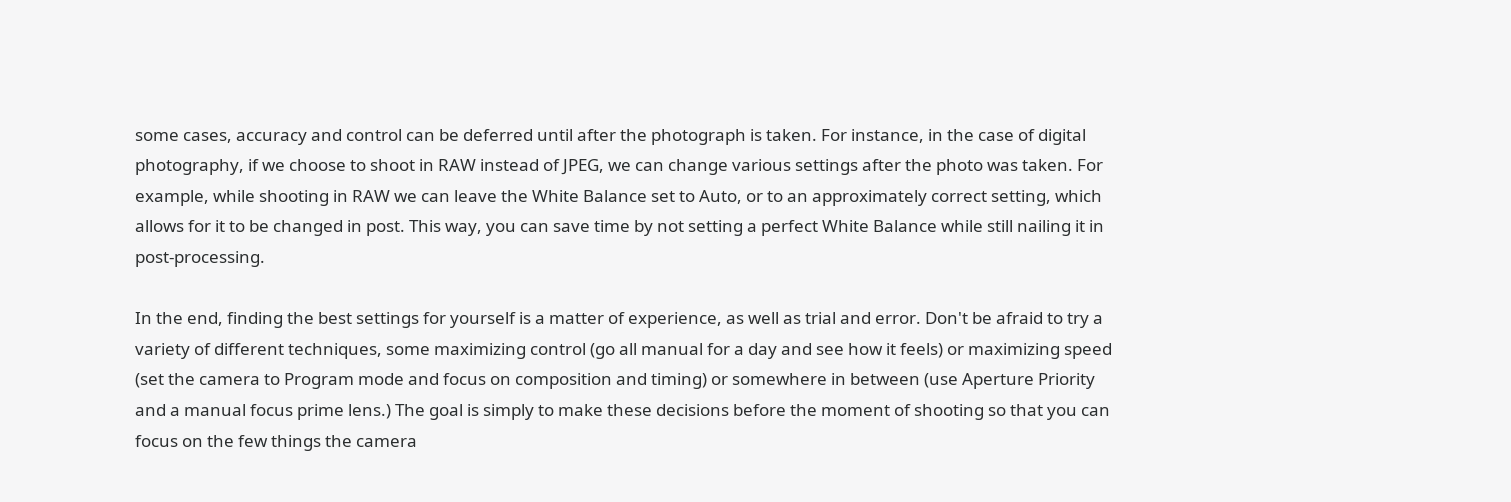some cases, accuracy and control can be deferred until after the photograph is taken. For instance, in the case of digital photography, if we choose to shoot in RAW instead of JPEG, we can change various settings after the photo was taken. For example, while shooting in RAW we can leave the White Balance set to Auto, or to an approximately correct setting, which allows for it to be changed in post. This way, you can save time by not setting a perfect White Balance while still nailing it in post-processing.

In the end, finding the best settings for yourself is a matter of experience, as well as trial and error. Don't be afraid to try a variety of different techniques, some maximizing control (go all manual for a day and see how it feels) or maximizing speed (set the camera to Program mode and focus on composition and timing) or somewhere in between (use Aperture Priority and a manual focus prime lens.) The goal is simply to make these decisions before the moment of shooting so that you can focus on the few things the camera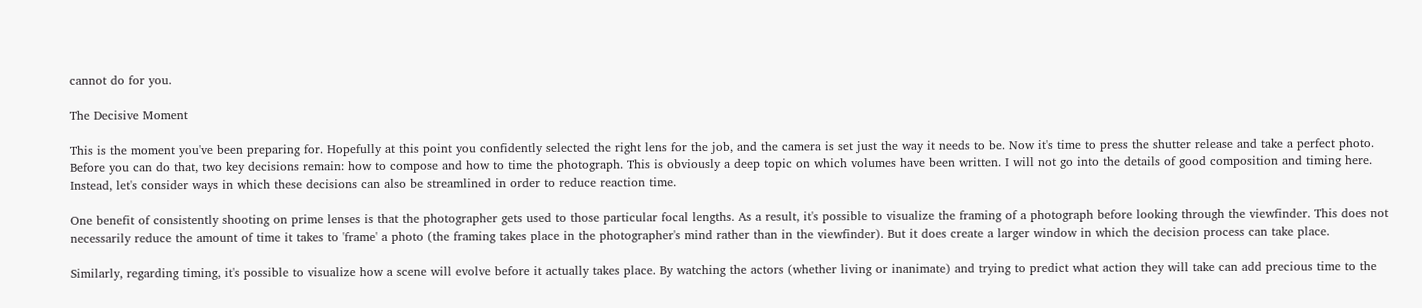cannot do for you.

The Decisive Moment

This is the moment you've been preparing for. Hopefully at this point you confidently selected the right lens for the job, and the camera is set just the way it needs to be. Now it's time to press the shutter release and take a perfect photo. Before you can do that, two key decisions remain: how to compose and how to time the photograph. This is obviously a deep topic on which volumes have been written. I will not go into the details of good composition and timing here. Instead, let's consider ways in which these decisions can also be streamlined in order to reduce reaction time.

One benefit of consistently shooting on prime lenses is that the photographer gets used to those particular focal lengths. As a result, it's possible to visualize the framing of a photograph before looking through the viewfinder. This does not necessarily reduce the amount of time it takes to 'frame' a photo (the framing takes place in the photographer's mind rather than in the viewfinder). But it does create a larger window in which the decision process can take place.

Similarly, regarding timing, it's possible to visualize how a scene will evolve before it actually takes place. By watching the actors (whether living or inanimate) and trying to predict what action they will take can add precious time to the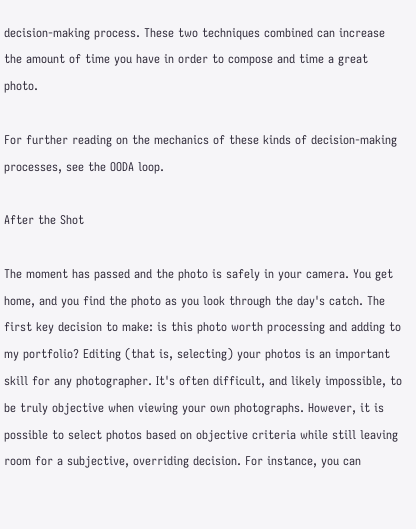decision-making process. These two techniques combined can increase the amount of time you have in order to compose and time a great photo.

For further reading on the mechanics of these kinds of decision-making processes, see the OODA loop.

After the Shot

The moment has passed and the photo is safely in your camera. You get home, and you find the photo as you look through the day's catch. The first key decision to make: is this photo worth processing and adding to my portfolio? Editing (that is, selecting) your photos is an important skill for any photographer. It's often difficult, and likely impossible, to be truly objective when viewing your own photographs. However, it is possible to select photos based on objective criteria while still leaving room for a subjective, overriding decision. For instance, you can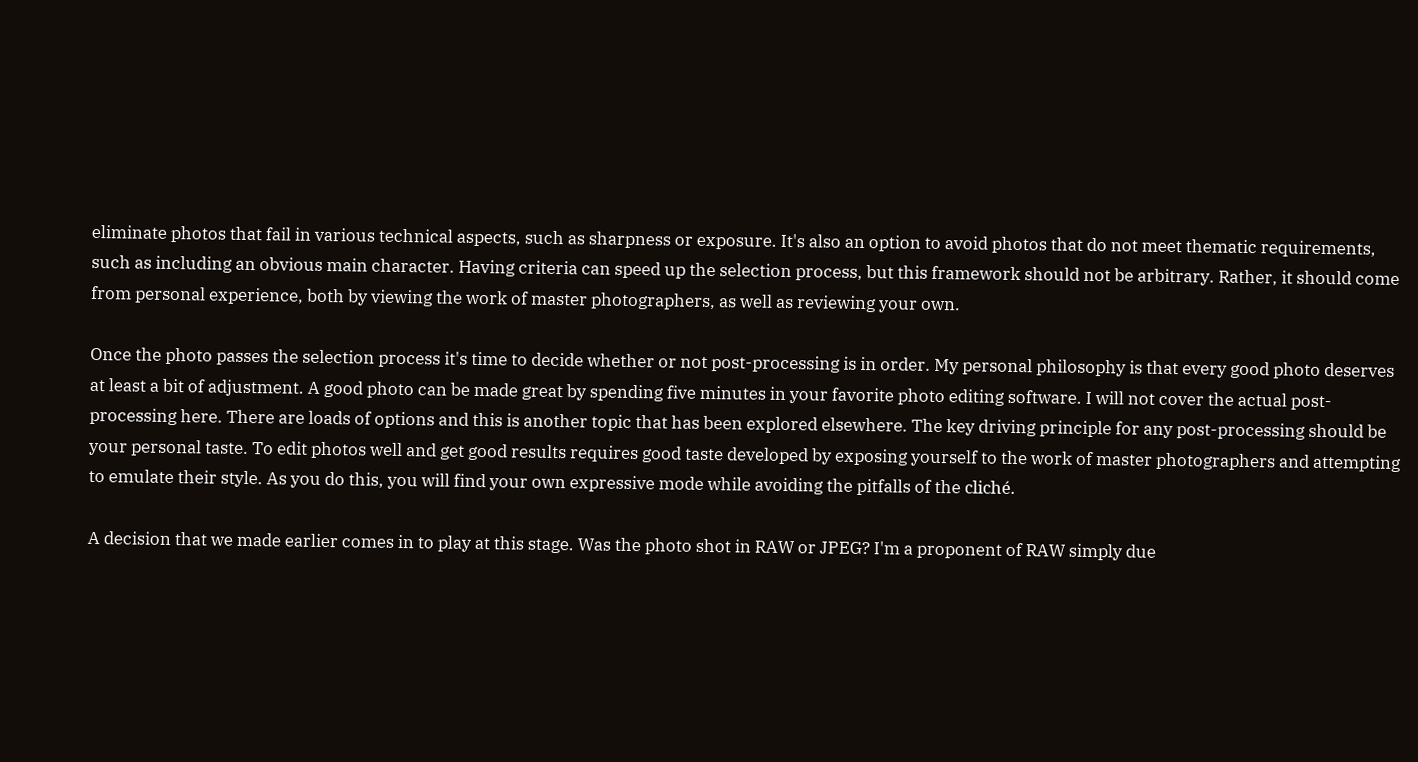eliminate photos that fail in various technical aspects, such as sharpness or exposure. It's also an option to avoid photos that do not meet thematic requirements, such as including an obvious main character. Having criteria can speed up the selection process, but this framework should not be arbitrary. Rather, it should come from personal experience, both by viewing the work of master photographers, as well as reviewing your own.

Once the photo passes the selection process it's time to decide whether or not post-processing is in order. My personal philosophy is that every good photo deserves at least a bit of adjustment. A good photo can be made great by spending five minutes in your favorite photo editing software. I will not cover the actual post-processing here. There are loads of options and this is another topic that has been explored elsewhere. The key driving principle for any post-processing should be your personal taste. To edit photos well and get good results requires good taste developed by exposing yourself to the work of master photographers and attempting to emulate their style. As you do this, you will find your own expressive mode while avoiding the pitfalls of the cliché.

A decision that we made earlier comes in to play at this stage. Was the photo shot in RAW or JPEG? I'm a proponent of RAW simply due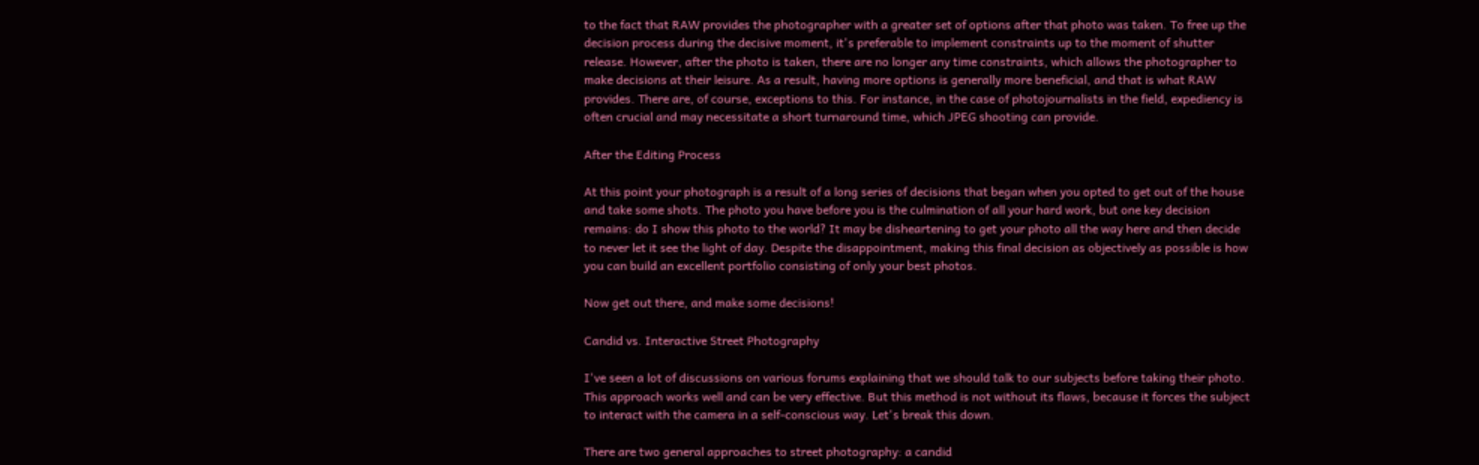to the fact that RAW provides the photographer with a greater set of options after that photo was taken. To free up the decision process during the decisive moment, it's preferable to implement constraints up to the moment of shutter release. However, after the photo is taken, there are no longer any time constraints, which allows the photographer to make decisions at their leisure. As a result, having more options is generally more beneficial, and that is what RAW provides. There are, of course, exceptions to this. For instance, in the case of photojournalists in the field, expediency is often crucial and may necessitate a short turnaround time, which JPEG shooting can provide.

After the Editing Process

At this point your photograph is a result of a long series of decisions that began when you opted to get out of the house and take some shots. The photo you have before you is the culmination of all your hard work, but one key decision remains: do I show this photo to the world? It may be disheartening to get your photo all the way here and then decide to never let it see the light of day. Despite the disappointment, making this final decision as objectively as possible is how you can build an excellent portfolio consisting of only your best photos.

Now get out there, and make some decisions!

Candid vs. Interactive Street Photography

I've seen a lot of discussions on various forums explaining that we should talk to our subjects before taking their photo. This approach works well and can be very effective. But this method is not without its flaws, because it forces the subject to interact with the camera in a self-conscious way. Let's break this down.

There are two general approaches to street photography: a candid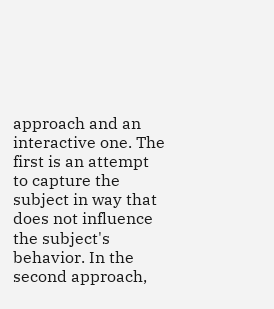approach and an interactive one. The first is an attempt to capture the subject in way that does not influence the subject's behavior. In the second approach,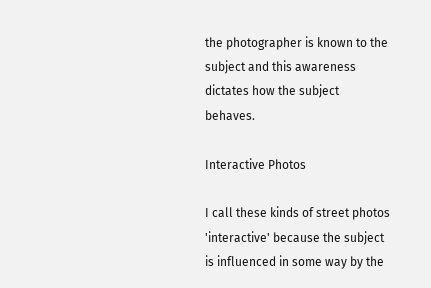the photographer is known to the subject and this awareness dictates how the subject behaves.

Interactive Photos

I call these kinds of street photos 'interactive' because the subject is influenced in some way by the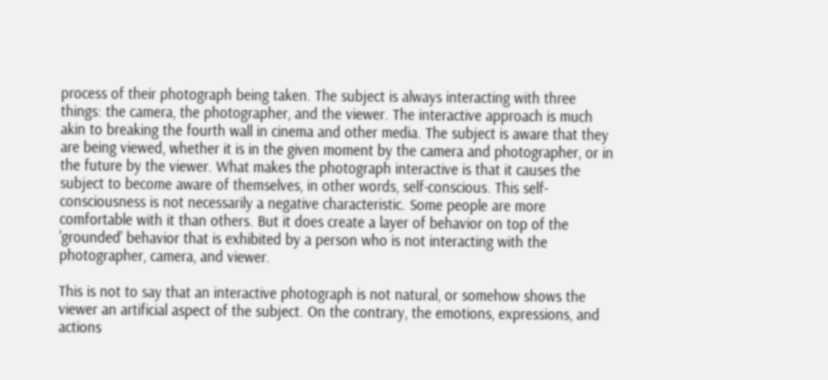process of their photograph being taken. The subject is always interacting with three things: the camera, the photographer, and the viewer. The interactive approach is much akin to breaking the fourth wall in cinema and other media. The subject is aware that they are being viewed, whether it is in the given moment by the camera and photographer, or in the future by the viewer. What makes the photograph interactive is that it causes the subject to become aware of themselves, in other words, self-conscious. This self-consciousness is not necessarily a negative characteristic. Some people are more comfortable with it than others. But it does create a layer of behavior on top of the 'grounded' behavior that is exhibited by a person who is not interacting with the photographer, camera, and viewer.

This is not to say that an interactive photograph is not natural, or somehow shows the viewer an artificial aspect of the subject. On the contrary, the emotions, expressions, and actions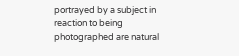portrayed by a subject in reaction to being photographed are natural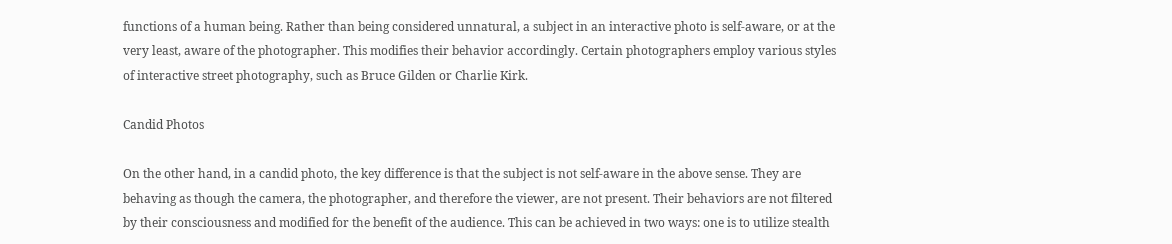functions of a human being. Rather than being considered unnatural, a subject in an interactive photo is self-aware, or at the very least, aware of the photographer. This modifies their behavior accordingly. Certain photographers employ various styles of interactive street photography, such as Bruce Gilden or Charlie Kirk.

Candid Photos

On the other hand, in a candid photo, the key difference is that the subject is not self-aware in the above sense. They are behaving as though the camera, the photographer, and therefore the viewer, are not present. Their behaviors are not filtered by their consciousness and modified for the benefit of the audience. This can be achieved in two ways: one is to utilize stealth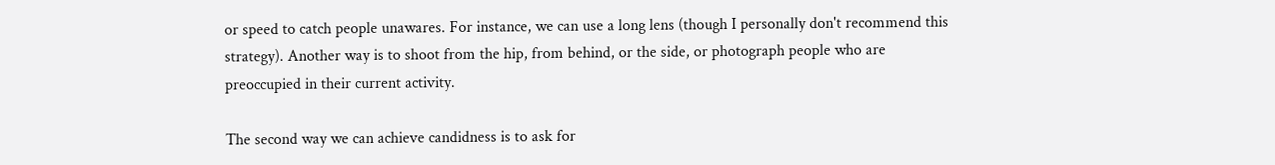or speed to catch people unawares. For instance, we can use a long lens (though I personally don't recommend this strategy). Another way is to shoot from the hip, from behind, or the side, or photograph people who are preoccupied in their current activity.

The second way we can achieve candidness is to ask for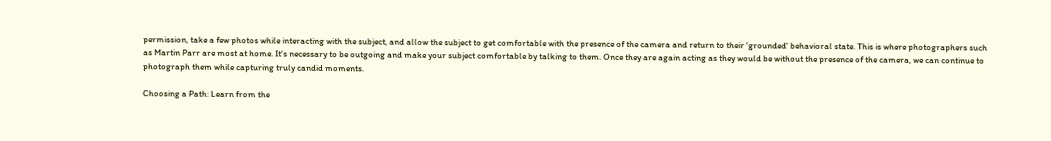permission, take a few photos while interacting with the subject, and allow the subject to get comfortable with the presence of the camera and return to their 'grounded' behavioral state. This is where photographers such as Martin Parr are most at home. It's necessary to be outgoing and make your subject comfortable by talking to them. Once they are again acting as they would be without the presence of the camera, we can continue to photograph them while capturing truly candid moments.

Choosing a Path: Learn from the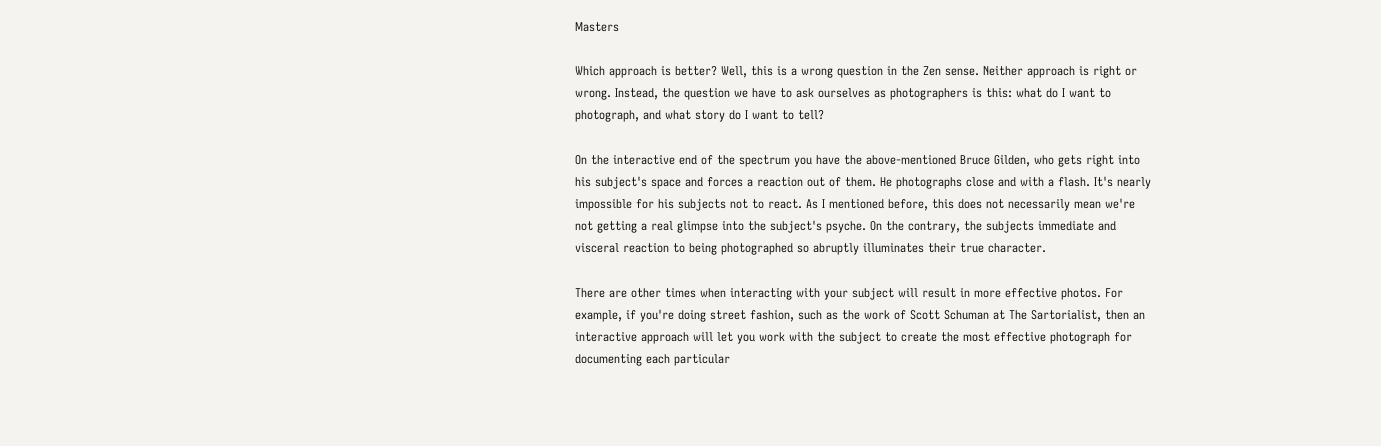Masters

Which approach is better? Well, this is a wrong question in the Zen sense. Neither approach is right or wrong. Instead, the question we have to ask ourselves as photographers is this: what do I want to photograph, and what story do I want to tell?

On the interactive end of the spectrum you have the above-mentioned Bruce Gilden, who gets right into his subject's space and forces a reaction out of them. He photographs close and with a flash. It's nearly impossible for his subjects not to react. As I mentioned before, this does not necessarily mean we're not getting a real glimpse into the subject's psyche. On the contrary, the subjects immediate and visceral reaction to being photographed so abruptly illuminates their true character.

There are other times when interacting with your subject will result in more effective photos. For example, if you're doing street fashion, such as the work of Scott Schuman at The Sartorialist, then an interactive approach will let you work with the subject to create the most effective photograph for documenting each particular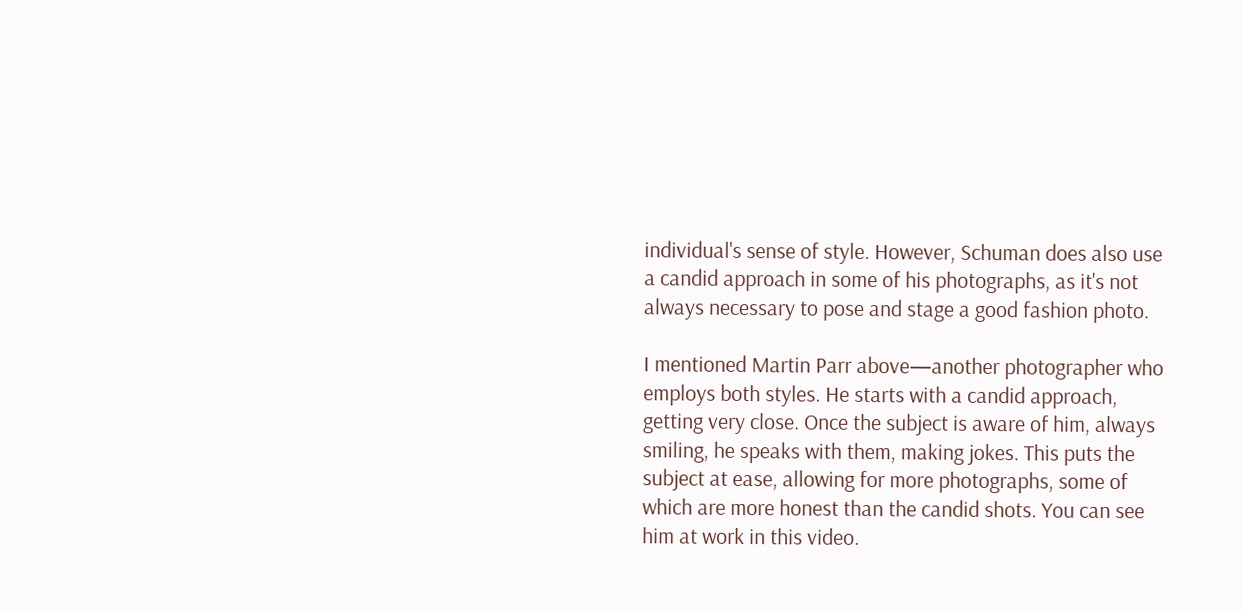individual's sense of style. However, Schuman does also use a candid approach in some of his photographs, as it's not always necessary to pose and stage a good fashion photo.

I mentioned Martin Parr above—another photographer who employs both styles. He starts with a candid approach, getting very close. Once the subject is aware of him, always smiling, he speaks with them, making jokes. This puts the subject at ease, allowing for more photographs, some of which are more honest than the candid shots. You can see him at work in this video.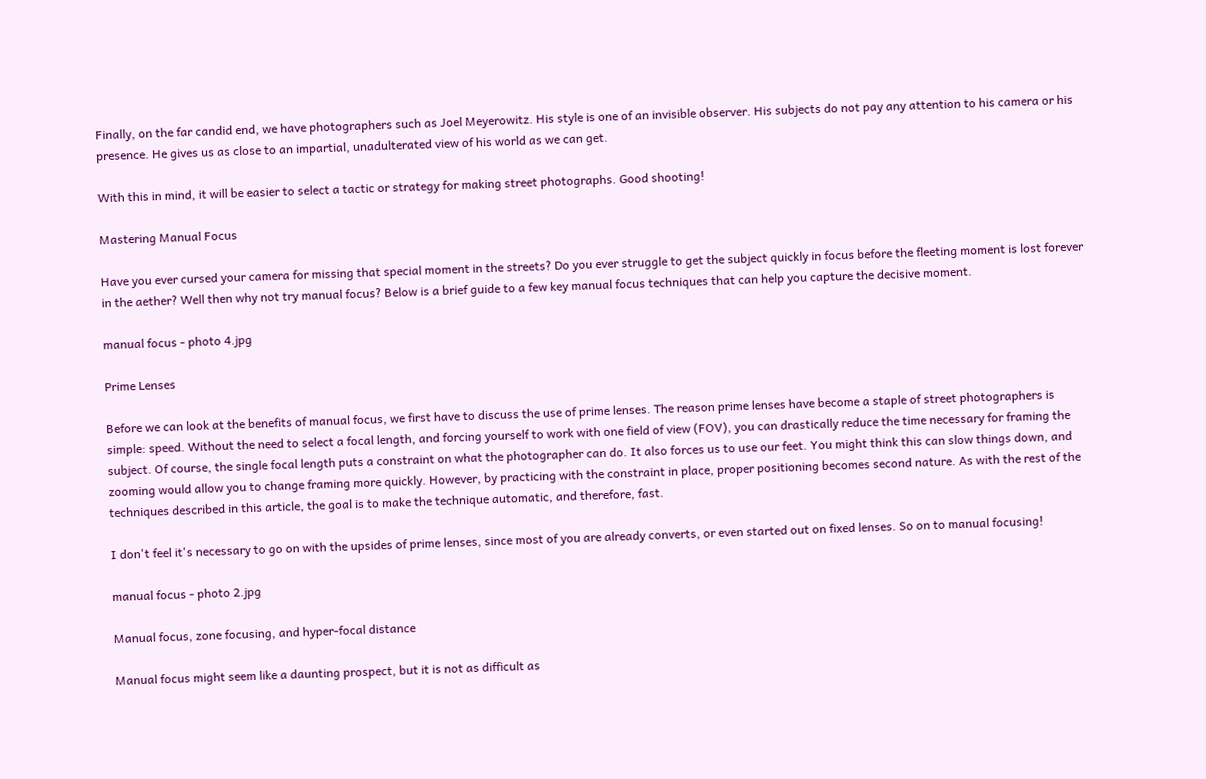Finally, on the far candid end, we have photographers such as Joel Meyerowitz. His style is one of an invisible observer. His subjects do not pay any attention to his camera or his presence. He gives us as close to an impartial, unadulterated view of his world as we can get.

With this in mind, it will be easier to select a tactic or strategy for making street photographs. Good shooting!

Mastering Manual Focus

Have you ever cursed your camera for missing that special moment in the streets? Do you ever struggle to get the subject quickly in focus before the fleeting moment is lost forever in the aether? Well then why not try manual focus? Below is a brief guide to a few key manual focus techniques that can help you capture the decisive moment.

manual focus - photo 4.jpg

Prime Lenses

Before we can look at the benefits of manual focus, we first have to discuss the use of prime lenses. The reason prime lenses have become a staple of street photographers is simple: speed. Without the need to select a focal length, and forcing yourself to work with one field of view (FOV), you can drastically reduce the time necessary for framing the subject. Of course, the single focal length puts a constraint on what the photographer can do. It also forces us to use our feet. You might think this can slow things down, and zooming would allow you to change framing more quickly. However, by practicing with the constraint in place, proper positioning becomes second nature. As with the rest of the techniques described in this article, the goal is to make the technique automatic, and therefore, fast.

I don't feel it's necessary to go on with the upsides of prime lenses, since most of you are already converts, or even started out on fixed lenses. So on to manual focusing!

manual focus - photo 2.jpg

Manual focus, zone focusing, and hyper-focal distance

Manual focus might seem like a daunting prospect, but it is not as difficult as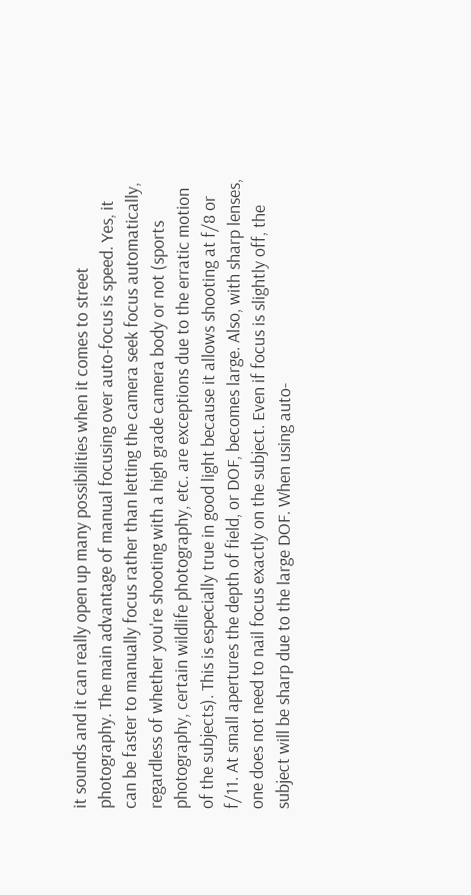it sounds and it can really open up many possibilities when it comes to street photography. The main advantage of manual focusing over auto-focus is speed. Yes, it can be faster to manually focus rather than letting the camera seek focus automatically, regardless of whether you're shooting with a high grade camera body or not (sports photography, certain wildlife photography, etc. are exceptions due to the erratic motion of the subjects). This is especially true in good light because it allows shooting at f/8 or f/11. At small apertures the depth of field, or DOF, becomes large. Also, with sharp lenses, one does not need to nail focus exactly on the subject. Even if focus is slightly off, the subject will be sharp due to the large DOF. When using auto-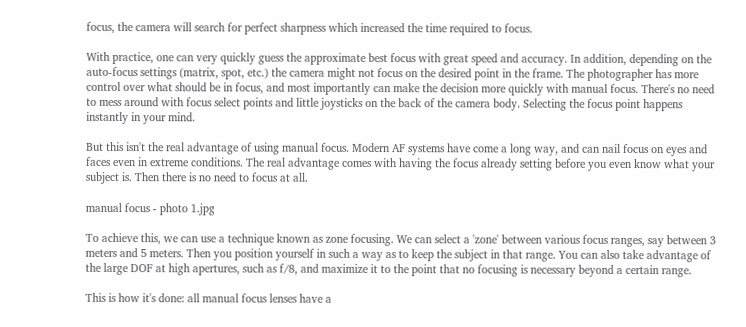focus, the camera will search for perfect sharpness which increased the time required to focus.

With practice, one can very quickly guess the approximate best focus with great speed and accuracy. In addition, depending on the auto-focus settings (matrix, spot, etc.) the camera might not focus on the desired point in the frame. The photographer has more control over what should be in focus, and most importantly can make the decision more quickly with manual focus. There's no need to mess around with focus select points and little joysticks on the back of the camera body. Selecting the focus point happens instantly in your mind.

But this isn't the real advantage of using manual focus. Modern AF systems have come a long way, and can nail focus on eyes and faces even in extreme conditions. The real advantage comes with having the focus already setting before you even know what your subject is. Then there is no need to focus at all.

manual focus - photo 1.jpg

To achieve this, we can use a technique known as zone focusing. We can select a 'zone' between various focus ranges, say between 3 meters and 5 meters. Then you position yourself in such a way as to keep the subject in that range. You can also take advantage of the large DOF at high apertures, such as f/8, and maximize it to the point that no focusing is necessary beyond a certain range.

This is how it's done: all manual focus lenses have a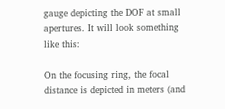gauge depicting the DOF at small apertures. It will look something like this:

On the focusing ring, the focal distance is depicted in meters (and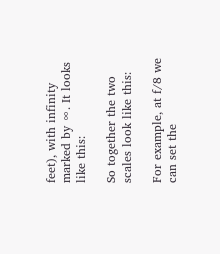feet), with infinity marked by ∞. It looks like this:

So together the two scales look like this:

For example, at f/8 we can set the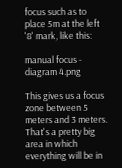focus such as to place 5m at the left '8' mark, like this:

manual focus - diagram 4.png

This gives us a focus zone between 5 meters and 3 meters. That's a pretty big area in which everything will be in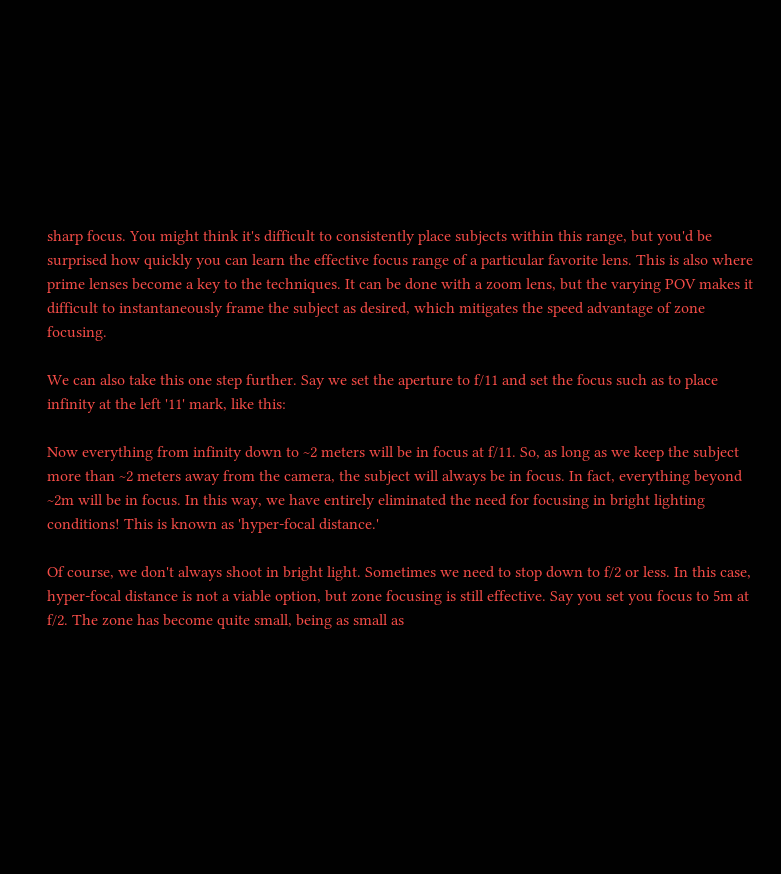sharp focus. You might think it's difficult to consistently place subjects within this range, but you'd be surprised how quickly you can learn the effective focus range of a particular favorite lens. This is also where prime lenses become a key to the techniques. It can be done with a zoom lens, but the varying POV makes it difficult to instantaneously frame the subject as desired, which mitigates the speed advantage of zone focusing.

We can also take this one step further. Say we set the aperture to f/11 and set the focus such as to place infinity at the left '11' mark, like this:

Now everything from infinity down to ~2 meters will be in focus at f/11. So, as long as we keep the subject more than ~2 meters away from the camera, the subject will always be in focus. In fact, everything beyond ~2m will be in focus. In this way, we have entirely eliminated the need for focusing in bright lighting conditions! This is known as 'hyper-focal distance.'

Of course, we don't always shoot in bright light. Sometimes we need to stop down to f/2 or less. In this case, hyper-focal distance is not a viable option, but zone focusing is still effective. Say you set you focus to 5m at f/2. The zone has become quite small, being as small as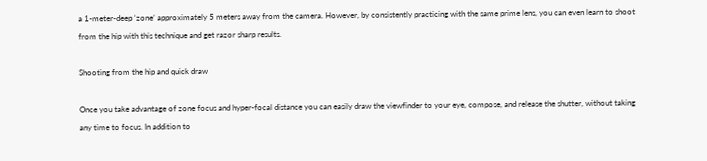a 1-meter-deep ‘zone’ approximately 5 meters away from the camera. However, by consistently practicing with the same prime lens, you can even learn to shoot from the hip with this technique and get razor sharp results.

Shooting from the hip and quick draw

Once you take advantage of zone focus and hyper-focal distance you can easily draw the viewfinder to your eye, compose, and release the shutter, without taking any time to focus. In addition to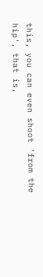this, you can even shoot 'from the hip', that is,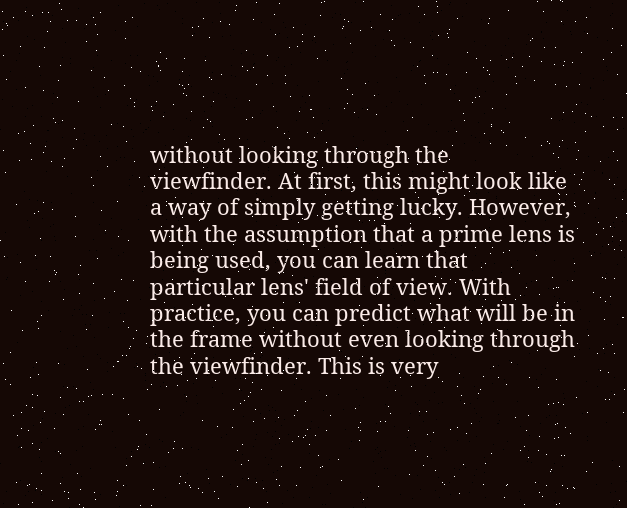without looking through the viewfinder. At first, this might look like a way of simply getting lucky. However, with the assumption that a prime lens is being used, you can learn that particular lens' field of view. With practice, you can predict what will be in the frame without even looking through the viewfinder. This is very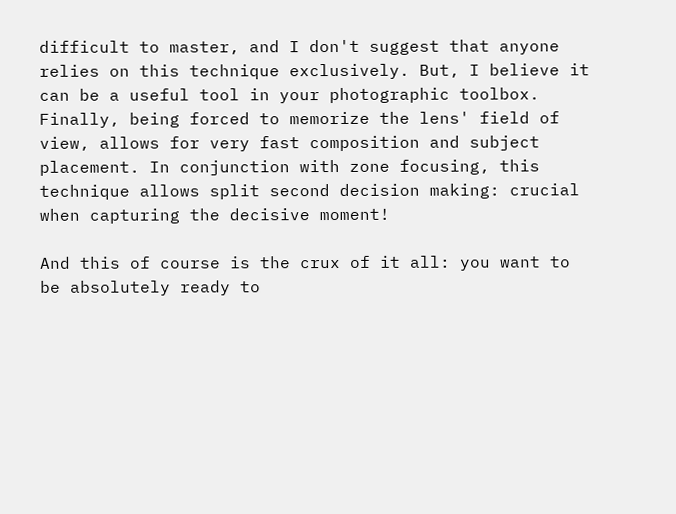difficult to master, and I don't suggest that anyone relies on this technique exclusively. But, I believe it can be a useful tool in your photographic toolbox. Finally, being forced to memorize the lens' field of view, allows for very fast composition and subject placement. In conjunction with zone focusing, this technique allows split second decision making: crucial when capturing the decisive moment!

And this of course is the crux of it all: you want to be absolutely ready to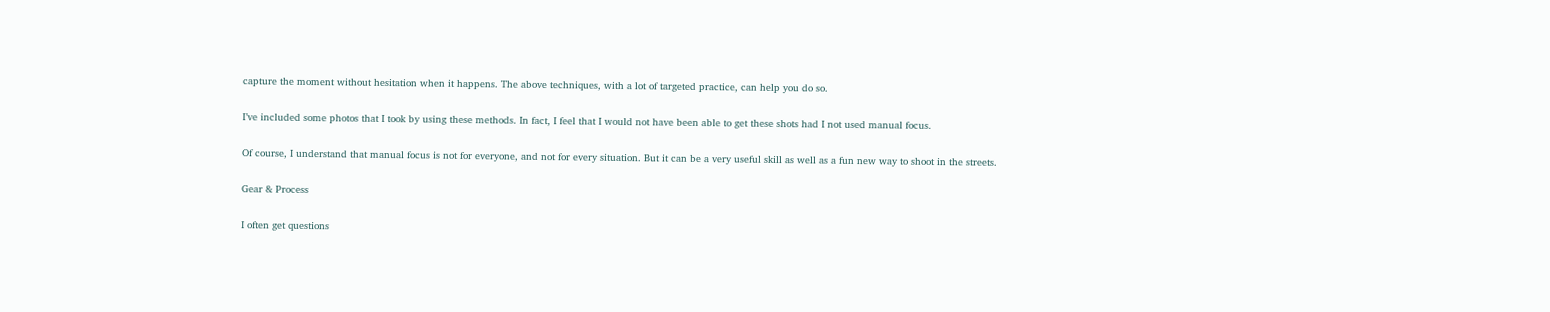capture the moment without hesitation when it happens. The above techniques, with a lot of targeted practice, can help you do so.

I’ve included some photos that I took by using these methods. In fact, I feel that I would not have been able to get these shots had I not used manual focus.

Of course, I understand that manual focus is not for everyone, and not for every situation. But it can be a very useful skill as well as a fun new way to shoot in the streets.

Gear & Process

I often get questions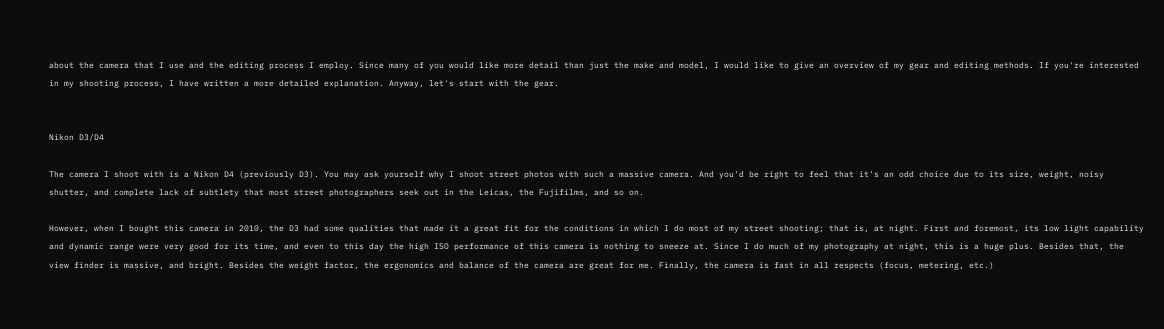about the camera that I use and the editing process I employ. Since many of you would like more detail than just the make and model, I would like to give an overview of my gear and editing methods. If you're interested in my shooting process, I have written a more detailed explanation. Anyway, let's start with the gear.


Nikon D3/D4

The camera I shoot with is a Nikon D4 (previously D3). You may ask yourself why I shoot street photos with such a massive camera. And you'd be right to feel that it's an odd choice due to its size, weight, noisy shutter, and complete lack of subtlety that most street photographers seek out in the Leicas, the Fujifilms, and so on.

However, when I bought this camera in 2010, the D3 had some qualities that made it a great fit for the conditions in which I do most of my street shooting; that is, at night. First and foremost, its low light capability and dynamic range were very good for its time, and even to this day the high ISO performance of this camera is nothing to sneeze at. Since I do much of my photography at night, this is a huge plus. Besides that, the view finder is massive, and bright. Besides the weight factor, the ergonomics and balance of the camera are great for me. Finally, the camera is fast in all respects (focus, metering, etc.)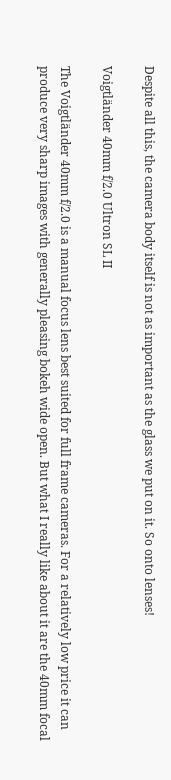Despite all this, the camera body itself is not as important as the glass we put on it. So onto lenses!

Voigtländer 40mm f/2.0 Ultron SL II

The Voigtländer 40mm f/2.0 is a manual focus lens best suited for full frame cameras. For a relatively low price it can produce very sharp images with generally pleasing bokeh wide open. But what I really like about it are the 40mm focal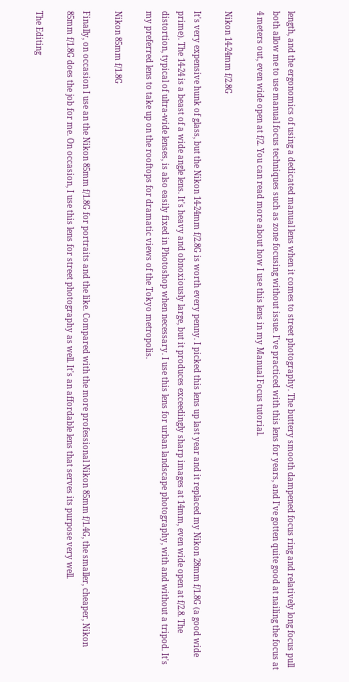length, and the ergonomics of using a dedicated manual lens when it comes to street photography. The buttery smooth dampened focus ring and relatively long focus pull both allow me to use manual focus techniques such as zone focusing without issue. I've practiced with this lens for years, and I've gotten quite good at nailing the focus at 4 meters out, even wide open at f/2. You can read more about how I use this lens in my Manual Focus tutorial.

Nikon 14-24mm f/2.8G

It's very expensive hunk of glass, but the Nikon 14-24mm f/2.8G is worth every penny. I picked this lens up last year and it replaced my Nikon 28mm f/1.8G (a good wide prime). The 14-24 is a beast of a wide angle lens. It's heavy and obnoxiously large, but it produces exceedingly sharp images at 14mm, even wide open at f/2.8. The distortion, typical of ultra-wide lenses, is also easily fixed in Photoshop when necessary. I use this lens for urban landscape photography, with and without a tripod. It's my preferred lens to take up on the rooftops for dramatic views of the Tokyo metropolis.

Nikon 85mm f/1.8G

Finally, on occasion I use an the Nikon 85mm f/1.8G for portraits and the like. Compared with the more professional Nikon 85mm f/1.4G, the smaller, cheaper, Nikon 85mm f/1.8G does the job for me. On occasion, I use this lens for street photography as well. It's an affordable lens that serves its purpose very well.

The Editing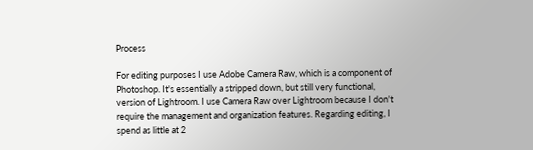Process

For editing purposes I use Adobe Camera Raw, which is a component of Photoshop. It's essentially a stripped down, but still very functional, version of Lightroom. I use Camera Raw over Lightroom because I don't require the management and organization features. Regarding editing, I spend as little at 2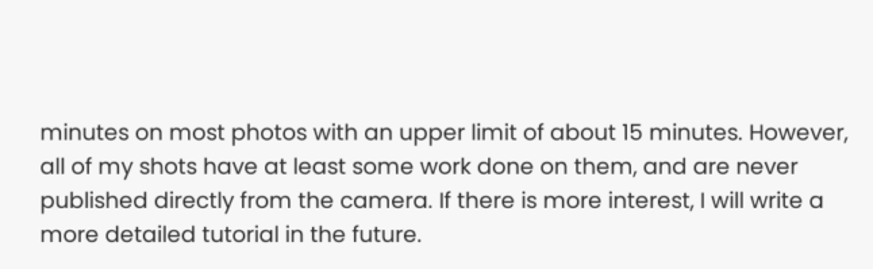minutes on most photos with an upper limit of about 15 minutes. However, all of my shots have at least some work done on them, and are never published directly from the camera. If there is more interest, I will write a more detailed tutorial in the future.